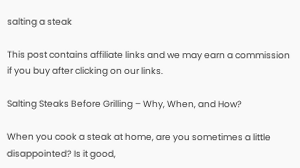salting a steak

This post contains affiliate links and we may earn a commission if you buy after clicking on our links.

Salting Steaks Before Grilling – Why, When, and How?

When you cook a steak at home, are you sometimes a little disappointed? Is it good,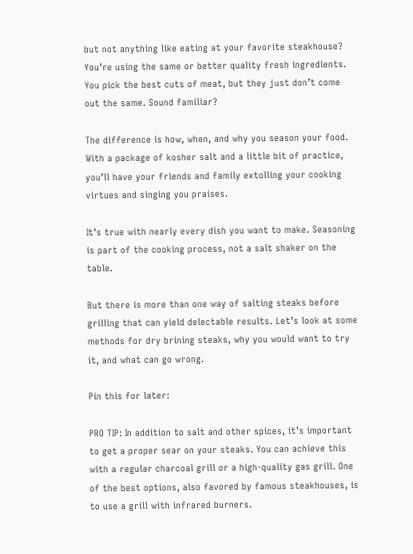but not anything like eating at your favorite steakhouse? You’re using the same or better quality fresh ingredients. You pick the best cuts of meat, but they just don’t come out the same. Sound familiar?

The difference is how, when, and why you season your food. With a package of kosher salt and a little bit of practice, you’ll have your friends and family extolling your cooking virtues and singing you praises.

It’s true with nearly every dish you want to make. Seasoning is part of the cooking process, not a salt shaker on the table.

But there is more than one way of salting steaks before grilling that can yield delectable results. Let’s look at some methods for dry brining steaks, why you would want to try it, and what can go wrong.

Pin this for later:

PRO TIP: In addition to salt and other spices, it’s important to get a proper sear on your steaks. You can achieve this with a regular charcoal grill or a high-quality gas grill. One of the best options, also favored by famous steakhouses, is to use a grill with infrared burners.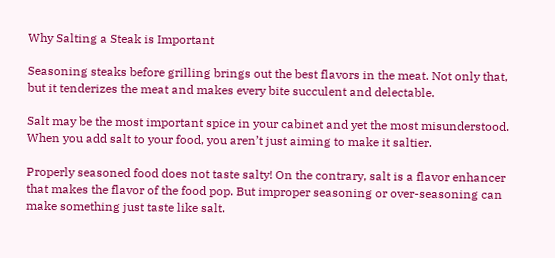Why Salting a Steak is Important

Seasoning steaks before grilling brings out the best flavors in the meat. Not only that, but it tenderizes the meat and makes every bite succulent and delectable.

Salt may be the most important spice in your cabinet and yet the most misunderstood. When you add salt to your food, you aren’t just aiming to make it saltier.

Properly seasoned food does not taste salty! On the contrary, salt is a flavor enhancer that makes the flavor of the food pop. But improper seasoning or over-seasoning can make something just taste like salt.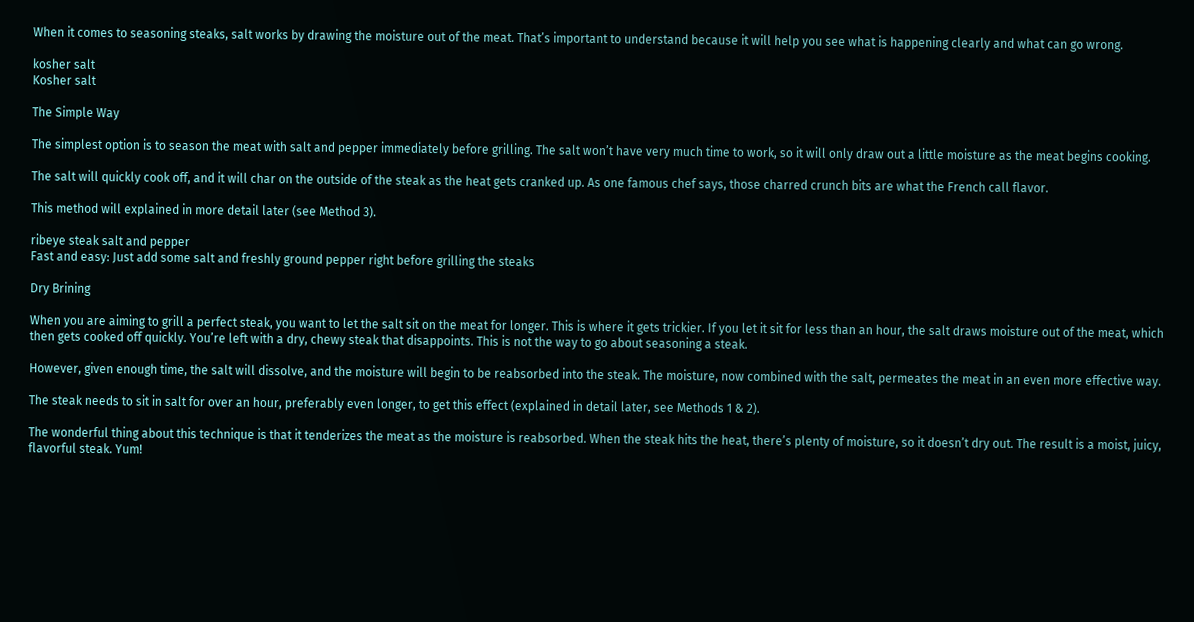When it comes to seasoning steaks, salt works by drawing the moisture out of the meat. That’s important to understand because it will help you see what is happening clearly and what can go wrong.

kosher salt
Kosher salt

The Simple Way

The simplest option is to season the meat with salt and pepper immediately before grilling. The salt won’t have very much time to work, so it will only draw out a little moisture as the meat begins cooking.

The salt will quickly cook off, and it will char on the outside of the steak as the heat gets cranked up. As one famous chef says, those charred crunch bits are what the French call flavor.

This method will explained in more detail later (see Method 3).

ribeye steak salt and pepper
Fast and easy: Just add some salt and freshly ground pepper right before grilling the steaks

Dry Brining

When you are aiming to grill a perfect steak, you want to let the salt sit on the meat for longer. This is where it gets trickier. If you let it sit for less than an hour, the salt draws moisture out of the meat, which then gets cooked off quickly. You’re left with a dry, chewy steak that disappoints. This is not the way to go about seasoning a steak.

However, given enough time, the salt will dissolve, and the moisture will begin to be reabsorbed into the steak. The moisture, now combined with the salt, permeates the meat in an even more effective way.

The steak needs to sit in salt for over an hour, preferably even longer, to get this effect (explained in detail later, see Methods 1 & 2).

The wonderful thing about this technique is that it tenderizes the meat as the moisture is reabsorbed. When the steak hits the heat, there’s plenty of moisture, so it doesn’t dry out. The result is a moist, juicy, flavorful steak. Yum!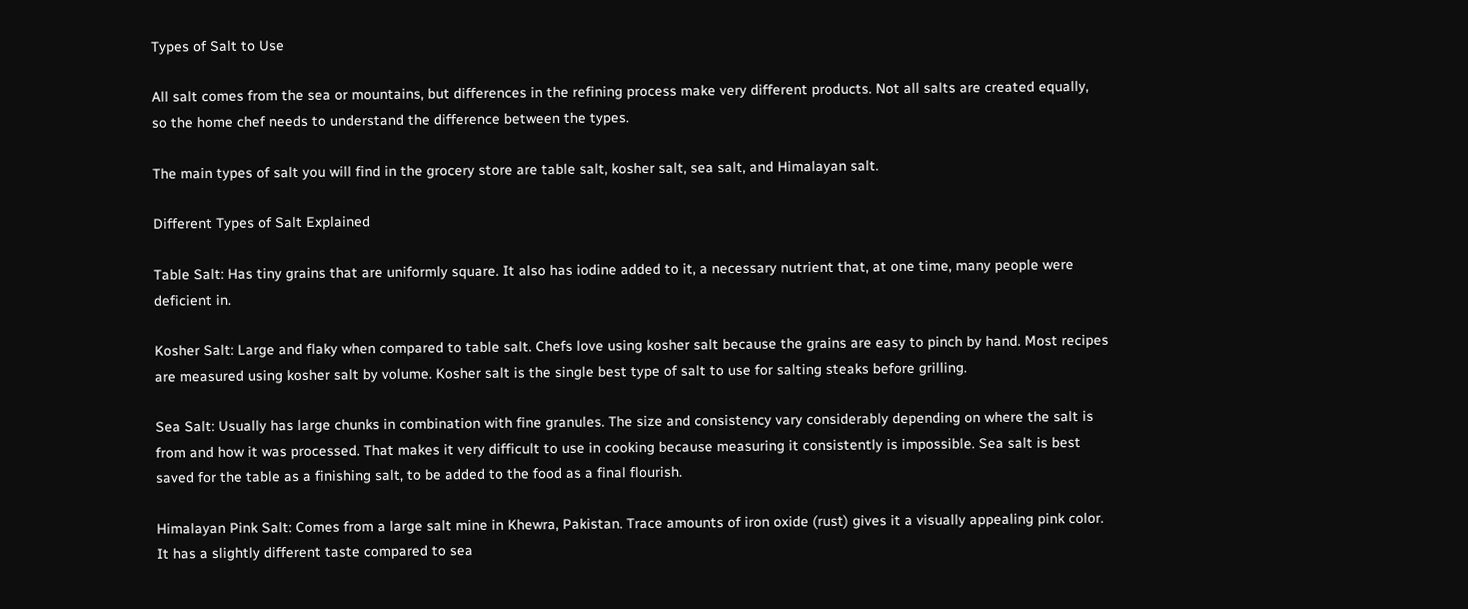Types of Salt to Use

All salt comes from the sea or mountains, but differences in the refining process make very different products. Not all salts are created equally, so the home chef needs to understand the difference between the types.

The main types of salt you will find in the grocery store are table salt, kosher salt, sea salt, and Himalayan salt.

Different Types of Salt Explained

Table Salt: Has tiny grains that are uniformly square. It also has iodine added to it, a necessary nutrient that, at one time, many people were deficient in.

Kosher Salt: Large and flaky when compared to table salt. Chefs love using kosher salt because the grains are easy to pinch by hand. Most recipes are measured using kosher salt by volume. Kosher salt is the single best type of salt to use for salting steaks before grilling.

Sea Salt: Usually has large chunks in combination with fine granules. The size and consistency vary considerably depending on where the salt is from and how it was processed. That makes it very difficult to use in cooking because measuring it consistently is impossible. Sea salt is best saved for the table as a finishing salt, to be added to the food as a final flourish.

Himalayan Pink Salt: Comes from a large salt mine in Khewra, Pakistan. Trace amounts of iron oxide (rust) gives it a visually appealing pink color. It has a slightly different taste compared to sea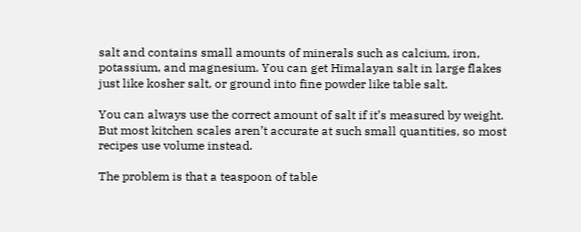salt and contains small amounts of minerals such as calcium, iron, potassium, and magnesium. You can get Himalayan salt in large flakes just like kosher salt, or ground into fine powder like table salt.

You can always use the correct amount of salt if it’s measured by weight. But most kitchen scales aren’t accurate at such small quantities, so most recipes use volume instead.

The problem is that a teaspoon of table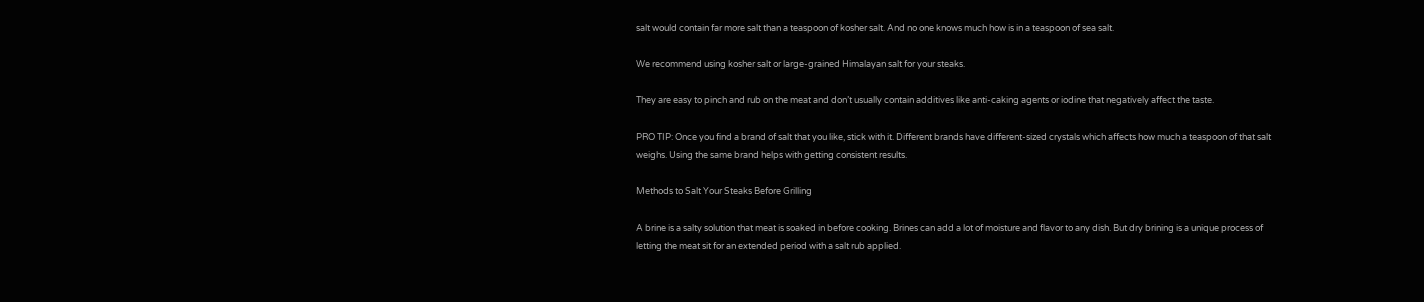salt would contain far more salt than a teaspoon of kosher salt. And no one knows much how is in a teaspoon of sea salt.

We recommend using kosher salt or large-grained Himalayan salt for your steaks.

They are easy to pinch and rub on the meat and don’t usually contain additives like anti-caking agents or iodine that negatively affect the taste.

PRO TIP: Once you find a brand of salt that you like, stick with it. Different brands have different-sized crystals which affects how much a teaspoon of that salt weighs. Using the same brand helps with getting consistent results.

Methods to Salt Your Steaks Before Grilling

A brine is a salty solution that meat is soaked in before cooking. Brines can add a lot of moisture and flavor to any dish. But dry brining is a unique process of letting the meat sit for an extended period with a salt rub applied.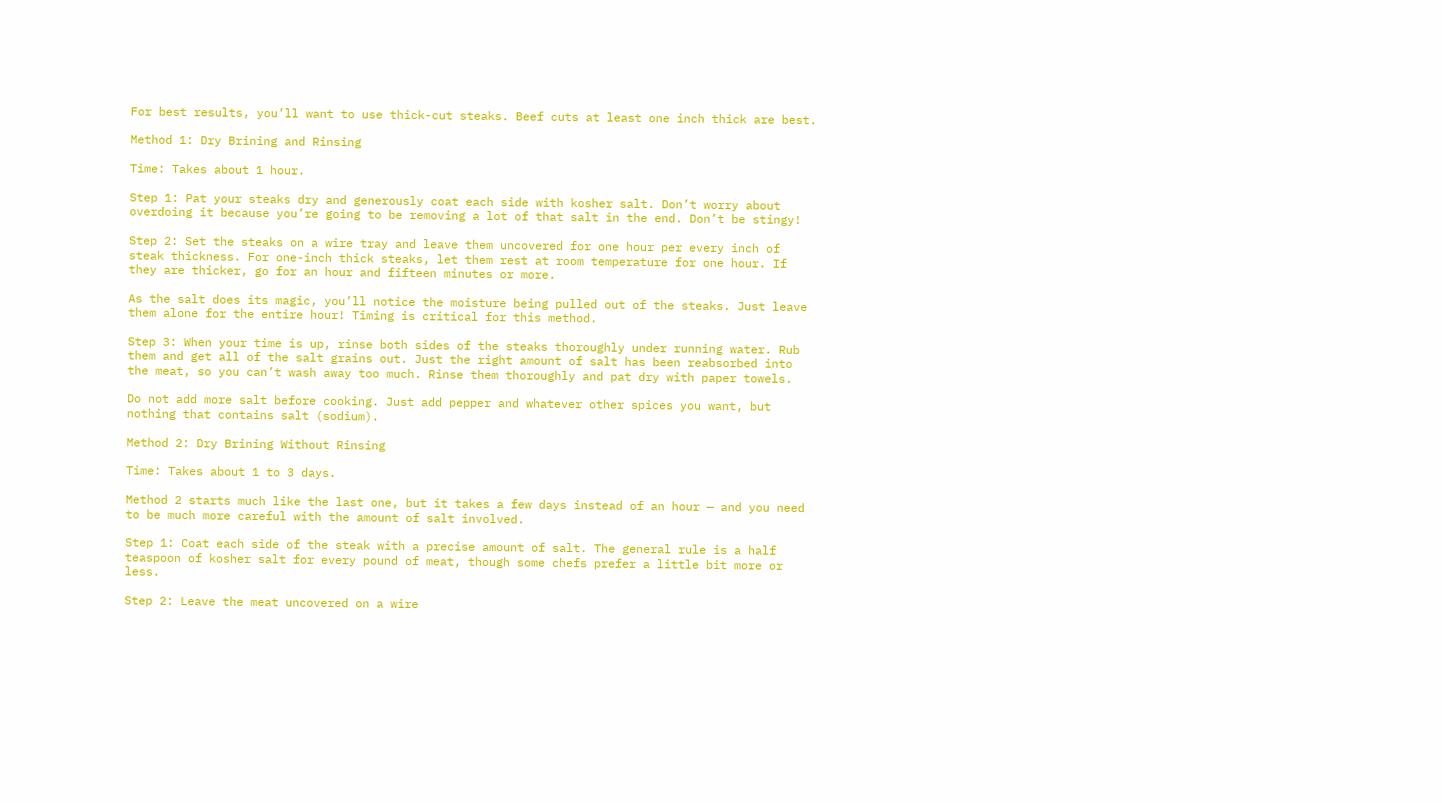For best results, you’ll want to use thick-cut steaks. Beef cuts at least one inch thick are best.

Method 1: Dry Brining and Rinsing

Time: Takes about 1 hour.

Step 1: Pat your steaks dry and generously coat each side with kosher salt. Don’t worry about overdoing it because you’re going to be removing a lot of that salt in the end. Don’t be stingy!

Step 2: Set the steaks on a wire tray and leave them uncovered for one hour per every inch of steak thickness. For one-inch thick steaks, let them rest at room temperature for one hour. If they are thicker, go for an hour and fifteen minutes or more.

As the salt does its magic, you’ll notice the moisture being pulled out of the steaks. Just leave them alone for the entire hour! Timing is critical for this method.

Step 3: When your time is up, rinse both sides of the steaks thoroughly under running water. Rub them and get all of the salt grains out. Just the right amount of salt has been reabsorbed into the meat, so you can’t wash away too much. Rinse them thoroughly and pat dry with paper towels.

Do not add more salt before cooking. Just add pepper and whatever other spices you want, but nothing that contains salt (sodium).

Method 2: Dry Brining Without Rinsing

Time: Takes about 1 to 3 days.

Method 2 starts much like the last one, but it takes a few days instead of an hour — and you need to be much more careful with the amount of salt involved.

Step 1: Coat each side of the steak with a precise amount of salt. The general rule is a half teaspoon of kosher salt for every pound of meat, though some chefs prefer a little bit more or less.

Step 2: Leave the meat uncovered on a wire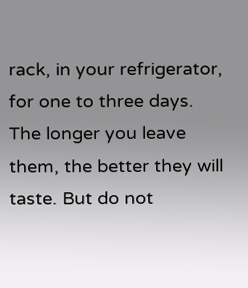rack, in your refrigerator, for one to three days. The longer you leave them, the better they will taste. But do not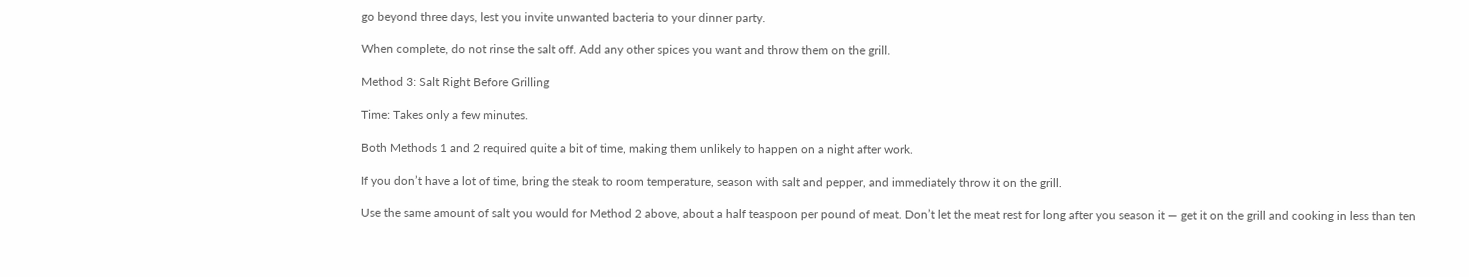go beyond three days, lest you invite unwanted bacteria to your dinner party.

When complete, do not rinse the salt off. Add any other spices you want and throw them on the grill.

Method 3: Salt Right Before Grilling

Time: Takes only a few minutes.

Both Methods 1 and 2 required quite a bit of time, making them unlikely to happen on a night after work.

If you don’t have a lot of time, bring the steak to room temperature, season with salt and pepper, and immediately throw it on the grill.

Use the same amount of salt you would for Method 2 above, about a half teaspoon per pound of meat. Don’t let the meat rest for long after you season it — get it on the grill and cooking in less than ten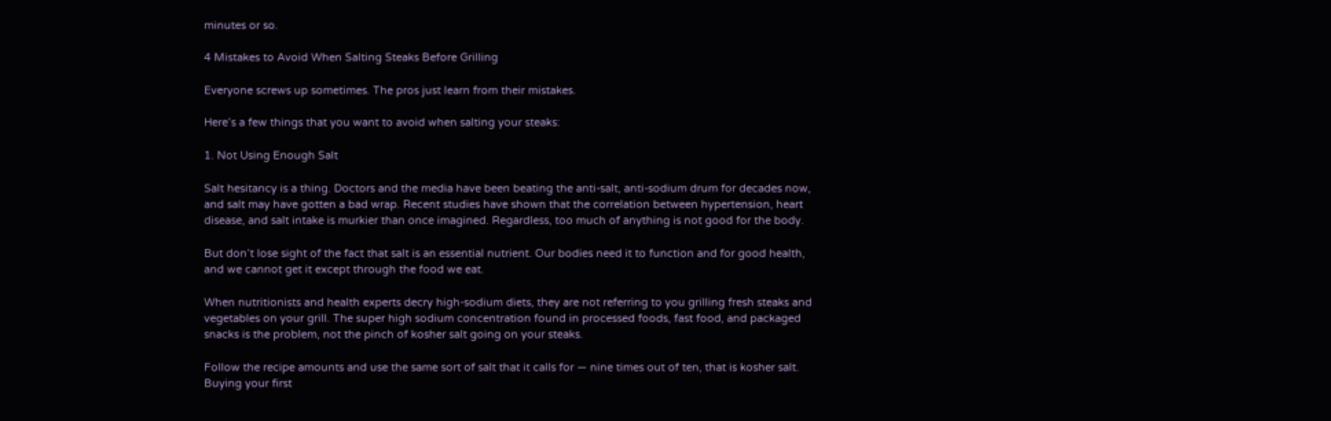minutes or so.

4 Mistakes to Avoid When Salting Steaks Before Grilling

Everyone screws up sometimes. The pros just learn from their mistakes.

Here’s a few things that you want to avoid when salting your steaks:

1. Not Using Enough Salt

Salt hesitancy is a thing. Doctors and the media have been beating the anti-salt, anti-sodium drum for decades now, and salt may have gotten a bad wrap. Recent studies have shown that the correlation between hypertension, heart disease, and salt intake is murkier than once imagined. Regardless, too much of anything is not good for the body.

But don’t lose sight of the fact that salt is an essential nutrient. Our bodies need it to function and for good health, and we cannot get it except through the food we eat.

When nutritionists and health experts decry high-sodium diets, they are not referring to you grilling fresh steaks and vegetables on your grill. The super high sodium concentration found in processed foods, fast food, and packaged snacks is the problem, not the pinch of kosher salt going on your steaks.

Follow the recipe amounts and use the same sort of salt that it calls for — nine times out of ten, that is kosher salt. Buying your first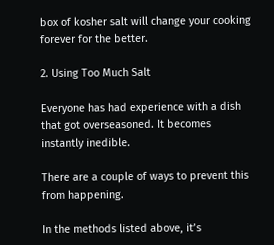box of kosher salt will change your cooking forever for the better.

2. Using Too Much Salt

Everyone has had experience with a dish that got overseasoned. It becomes instantly inedible.

There are a couple of ways to prevent this from happening.

In the methods listed above, it’s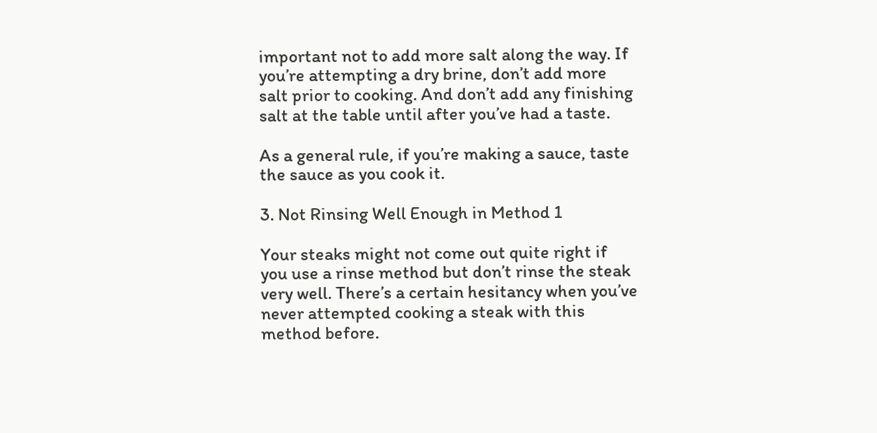important not to add more salt along the way. If you’re attempting a dry brine, don’t add more salt prior to cooking. And don’t add any finishing salt at the table until after you’ve had a taste.

As a general rule, if you’re making a sauce, taste the sauce as you cook it.

3. Not Rinsing Well Enough in Method 1

Your steaks might not come out quite right if you use a rinse method but don’t rinse the steak very well. There’s a certain hesitancy when you’ve never attempted cooking a steak with this method before.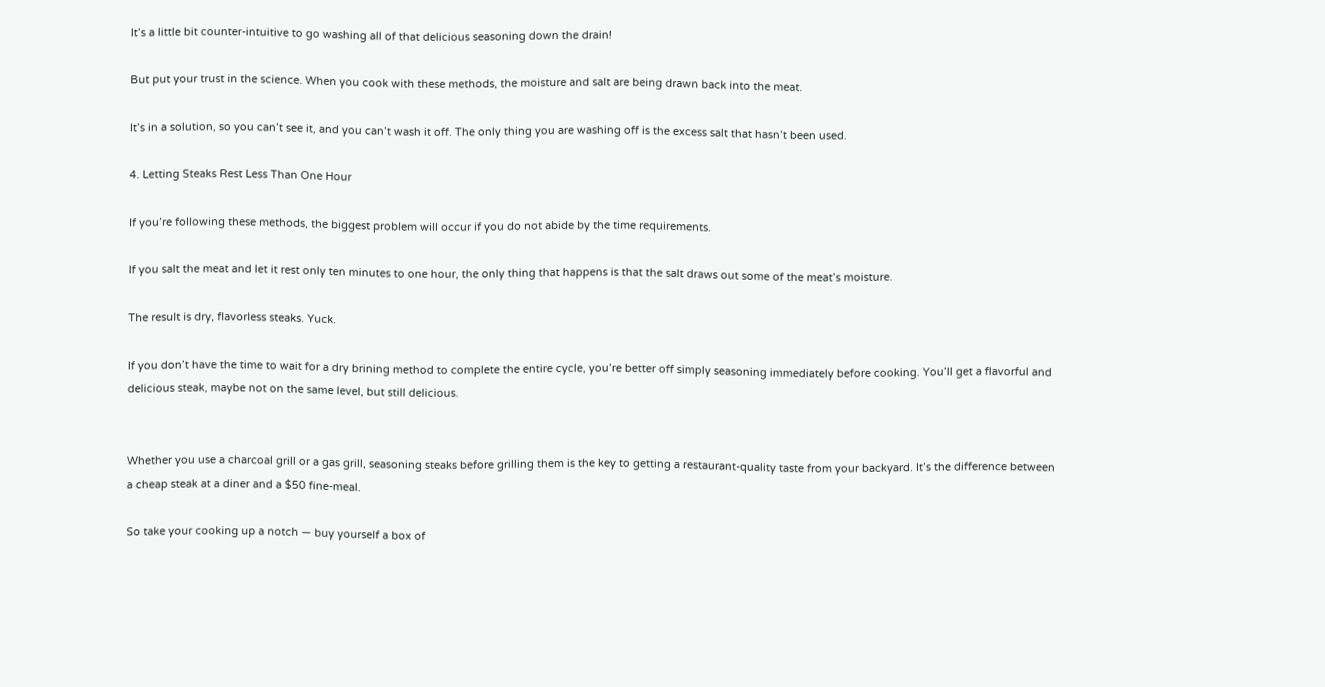It’s a little bit counter-intuitive to go washing all of that delicious seasoning down the drain!

But put your trust in the science. When you cook with these methods, the moisture and salt are being drawn back into the meat.

It’s in a solution, so you can’t see it, and you can’t wash it off. The only thing you are washing off is the excess salt that hasn’t been used.

4. Letting Steaks Rest Less Than One Hour

If you’re following these methods, the biggest problem will occur if you do not abide by the time requirements.

If you salt the meat and let it rest only ten minutes to one hour, the only thing that happens is that the salt draws out some of the meat’s moisture.

The result is dry, flavorless steaks. Yuck.

If you don’t have the time to wait for a dry brining method to complete the entire cycle, you’re better off simply seasoning immediately before cooking. You’ll get a flavorful and delicious steak, maybe not on the same level, but still delicious.


Whether you use a charcoal grill or a gas grill, seasoning steaks before grilling them is the key to getting a restaurant-quality taste from your backyard. It’s the difference between a cheap steak at a diner and a $50 fine-meal.

So take your cooking up a notch — buy yourself a box of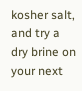kosher salt, and try a dry brine on your next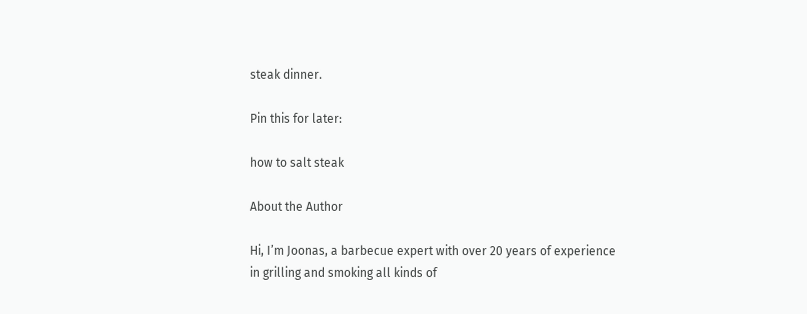steak dinner.

Pin this for later:

how to salt steak

About the Author

Hi, I’m Joonas, a barbecue expert with over 20 years of experience in grilling and smoking all kinds of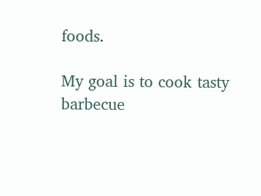foods.

My goal is to cook tasty barbecue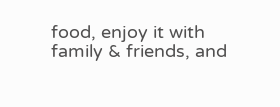food, enjoy it with family & friends, and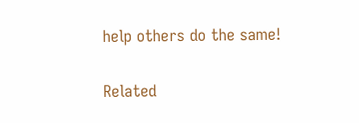help others do the same!

Related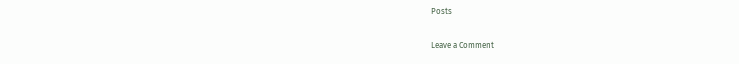Posts

Leave a Comment